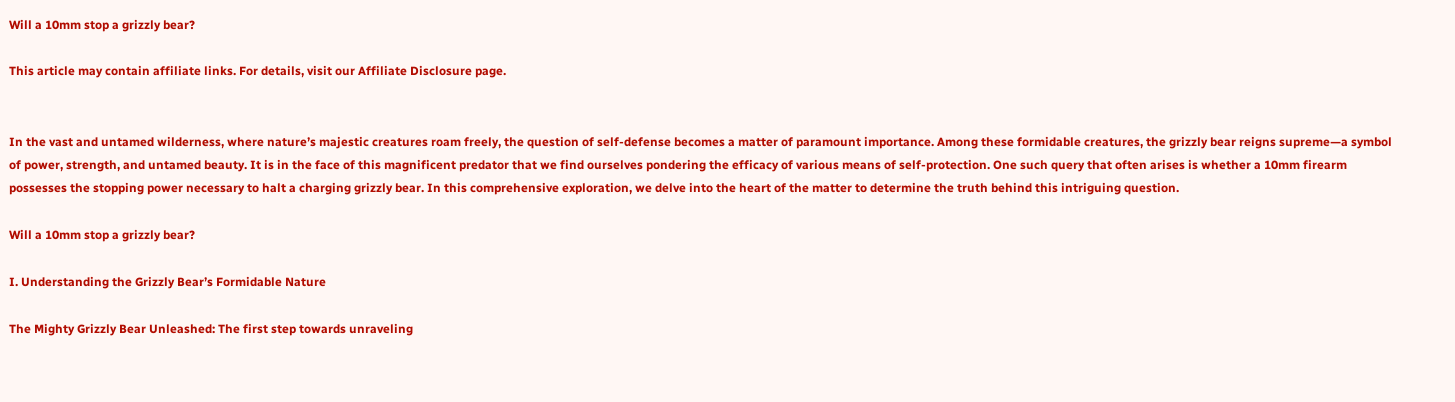Will a 10mm stop a grizzly bear?

This article may contain affiliate links. For details, visit our Affiliate Disclosure page.


In the vast and untamed wilderness, where nature’s majestic creatures roam freely, the question of self-defense becomes a matter of paramount importance. Among these formidable creatures, the grizzly bear reigns supreme—a symbol of power, strength, and untamed beauty. It is in the face of this magnificent predator that we find ourselves pondering the efficacy of various means of self-protection. One such query that often arises is whether a 10mm firearm possesses the stopping power necessary to halt a charging grizzly bear. In this comprehensive exploration, we delve into the heart of the matter to determine the truth behind this intriguing question.

Will a 10mm stop a grizzly bear?

I. Understanding the Grizzly Bear’s Formidable Nature

The Mighty Grizzly Bear Unleashed: The first step towards unraveling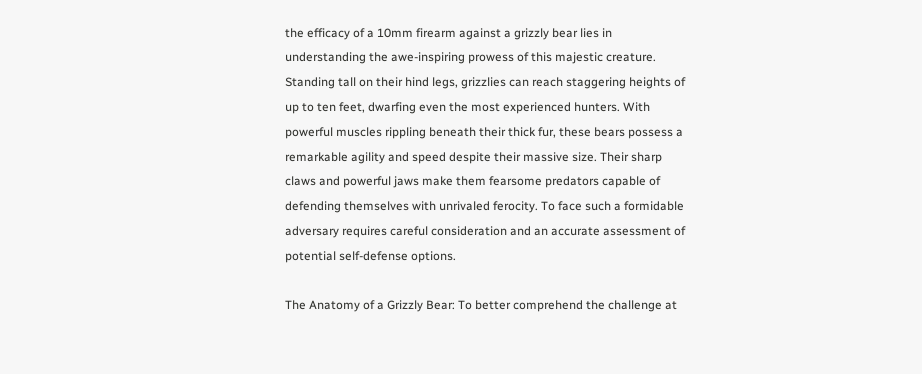the efficacy of a 10mm firearm against a grizzly bear lies in understanding the awe-inspiring prowess of this majestic creature. Standing tall on their hind legs, grizzlies can reach staggering heights of up to ten feet, dwarfing even the most experienced hunters. With powerful muscles rippling beneath their thick fur, these bears possess a remarkable agility and speed despite their massive size. Their sharp claws and powerful jaws make them fearsome predators capable of defending themselves with unrivaled ferocity. To face such a formidable adversary requires careful consideration and an accurate assessment of potential self-defense options.

The Anatomy of a Grizzly Bear: To better comprehend the challenge at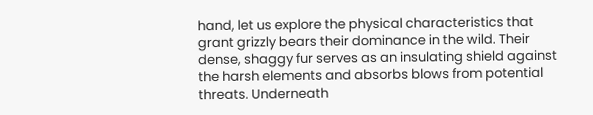hand, let us explore the physical characteristics that grant grizzly bears their dominance in the wild. Their dense, shaggy fur serves as an insulating shield against the harsh elements and absorbs blows from potential threats. Underneath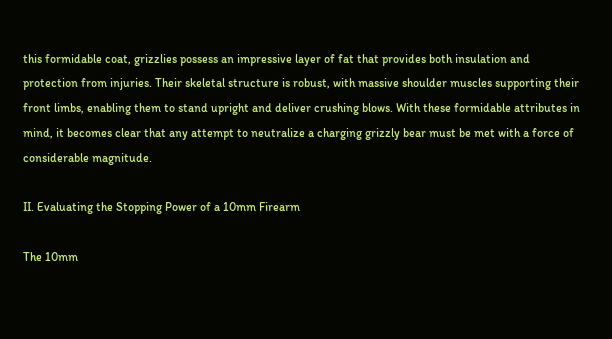this formidable coat, grizzlies possess an impressive layer of fat that provides both insulation and protection from injuries. Their skeletal structure is robust, with massive shoulder muscles supporting their front limbs, enabling them to stand upright and deliver crushing blows. With these formidable attributes in mind, it becomes clear that any attempt to neutralize a charging grizzly bear must be met with a force of considerable magnitude.

II. Evaluating the Stopping Power of a 10mm Firearm

The 10mm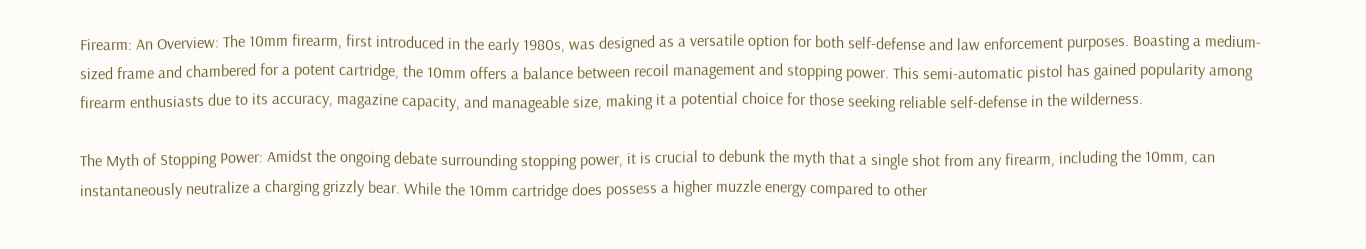Firearm: An Overview: The 10mm firearm, first introduced in the early 1980s, was designed as a versatile option for both self-defense and law enforcement purposes. Boasting a medium-sized frame and chambered for a potent cartridge, the 10mm offers a balance between recoil management and stopping power. This semi-automatic pistol has gained popularity among firearm enthusiasts due to its accuracy, magazine capacity, and manageable size, making it a potential choice for those seeking reliable self-defense in the wilderness.

The Myth of Stopping Power: Amidst the ongoing debate surrounding stopping power, it is crucial to debunk the myth that a single shot from any firearm, including the 10mm, can instantaneously neutralize a charging grizzly bear. While the 10mm cartridge does possess a higher muzzle energy compared to other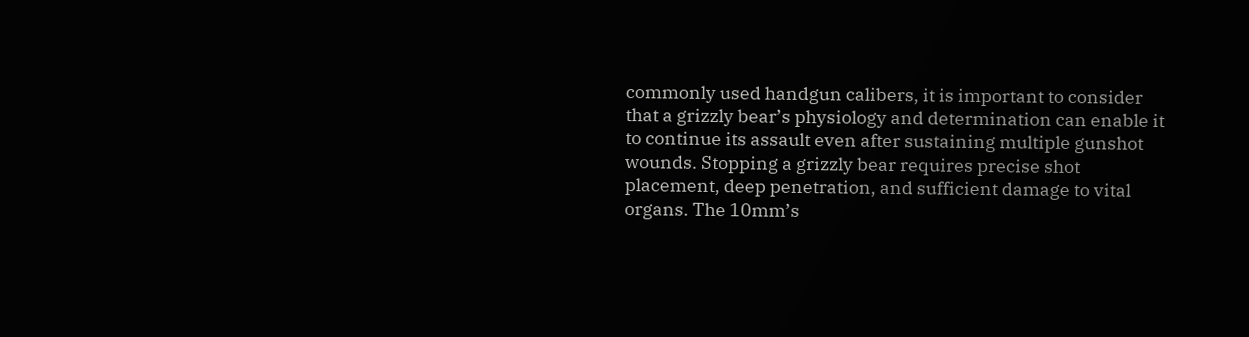commonly used handgun calibers, it is important to consider that a grizzly bear’s physiology and determination can enable it to continue its assault even after sustaining multiple gunshot wounds. Stopping a grizzly bear requires precise shot placement, deep penetration, and sufficient damage to vital organs. The 10mm’s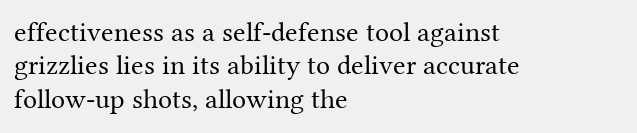effectiveness as a self-defense tool against grizzlies lies in its ability to deliver accurate follow-up shots, allowing the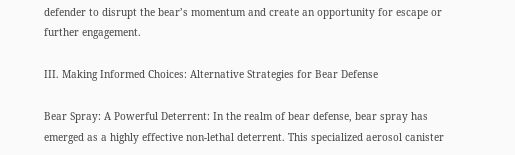defender to disrupt the bear’s momentum and create an opportunity for escape or further engagement.

III. Making Informed Choices: Alternative Strategies for Bear Defense

Bear Spray: A Powerful Deterrent: In the realm of bear defense, bear spray has emerged as a highly effective non-lethal deterrent. This specialized aerosol canister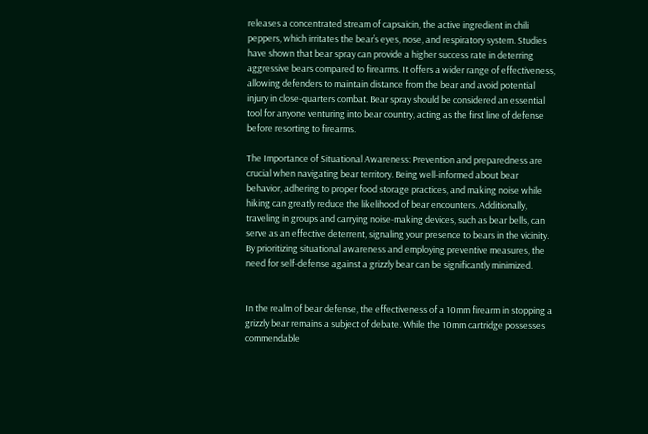releases a concentrated stream of capsaicin, the active ingredient in chili peppers, which irritates the bear’s eyes, nose, and respiratory system. Studies have shown that bear spray can provide a higher success rate in deterring aggressive bears compared to firearms. It offers a wider range of effectiveness, allowing defenders to maintain distance from the bear and avoid potential injury in close-quarters combat. Bear spray should be considered an essential tool for anyone venturing into bear country, acting as the first line of defense before resorting to firearms.

The Importance of Situational Awareness: Prevention and preparedness are crucial when navigating bear territory. Being well-informed about bear behavior, adhering to proper food storage practices, and making noise while hiking can greatly reduce the likelihood of bear encounters. Additionally, traveling in groups and carrying noise-making devices, such as bear bells, can serve as an effective deterrent, signaling your presence to bears in the vicinity. By prioritizing situational awareness and employing preventive measures, the need for self-defense against a grizzly bear can be significantly minimized.


In the realm of bear defense, the effectiveness of a 10mm firearm in stopping a grizzly bear remains a subject of debate. While the 10mm cartridge possesses commendable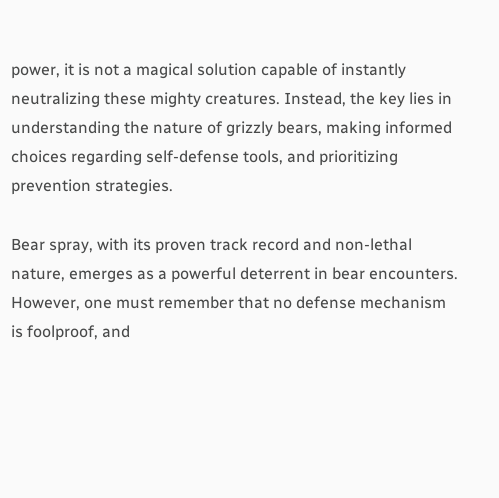power, it is not a magical solution capable of instantly neutralizing these mighty creatures. Instead, the key lies in understanding the nature of grizzly bears, making informed choices regarding self-defense tools, and prioritizing prevention strategies.

Bear spray, with its proven track record and non-lethal nature, emerges as a powerful deterrent in bear encounters. However, one must remember that no defense mechanism is foolproof, and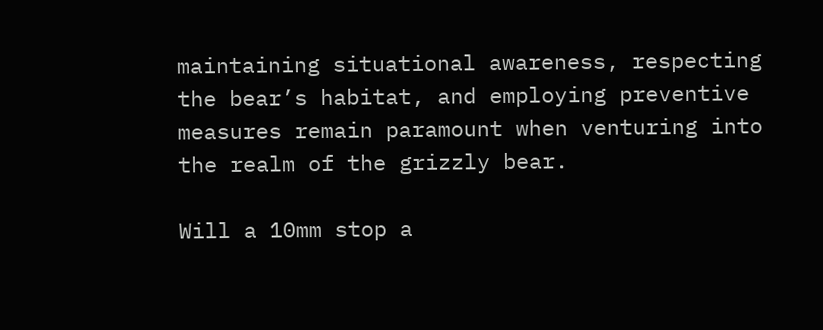maintaining situational awareness, respecting the bear’s habitat, and employing preventive measures remain paramount when venturing into the realm of the grizzly bear.

Will a 10mm stop a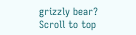grizzly bear?
Scroll to top